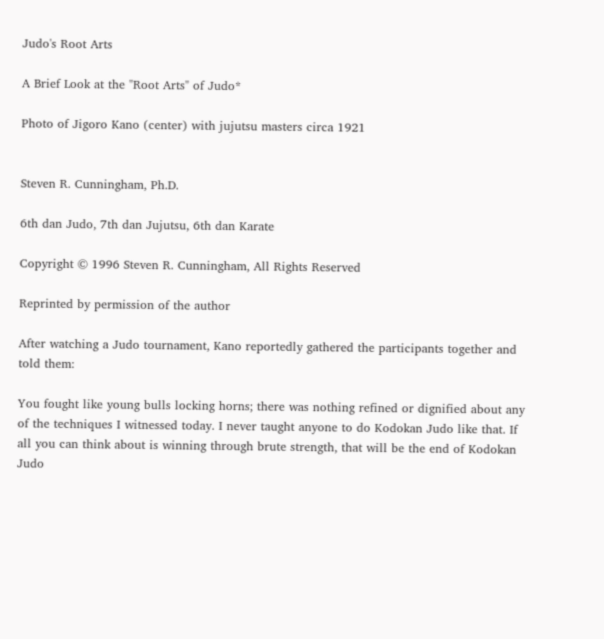Judo's Root Arts

A Brief Look at the "Root Arts" of Judo*

Photo of Jigoro Kano (center) with jujutsu masters circa 1921


Steven R. Cunningham, Ph.D.

6th dan Judo, 7th dan Jujutsu, 6th dan Karate

Copyright © 1996 Steven R. Cunningham, All Rights Reserved

Reprinted by permission of the author

After watching a Judo tournament, Kano reportedly gathered the participants together and told them:

You fought like young bulls locking horns; there was nothing refined or dignified about any of the techniques I witnessed today. I never taught anyone to do Kodokan Judo like that. If all you can think about is winning through brute strength, that will be the end of Kodokan Judo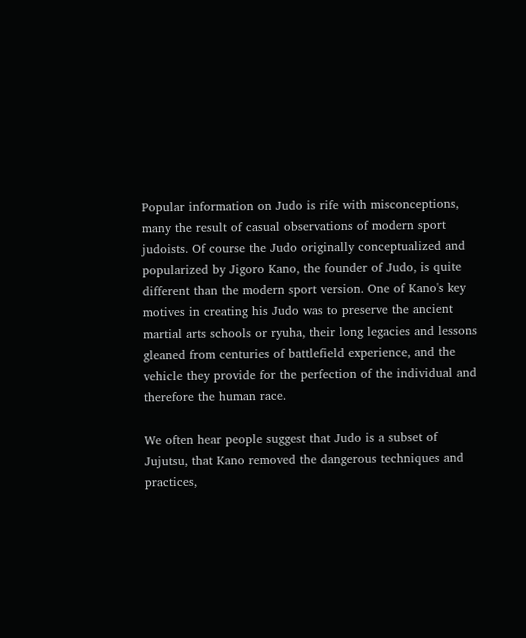Popular information on Judo is rife with misconceptions, many the result of casual observations of modern sport judoists. Of course the Judo originally conceptualized and popularized by Jigoro Kano, the founder of Judo, is quite different than the modern sport version. One of Kano's key motives in creating his Judo was to preserve the ancient martial arts schools or ryuha, their long legacies and lessons gleaned from centuries of battlefield experience, and the vehicle they provide for the perfection of the individual and therefore the human race.

We often hear people suggest that Judo is a subset of Jujutsu, that Kano removed the dangerous techniques and practices,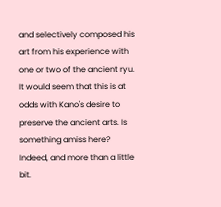and selectively composed his art from his experience with one or two of the ancient ryu. It would seem that this is at odds with Kano's desire to preserve the ancient arts. Is something amiss here? Indeed, and more than a little bit.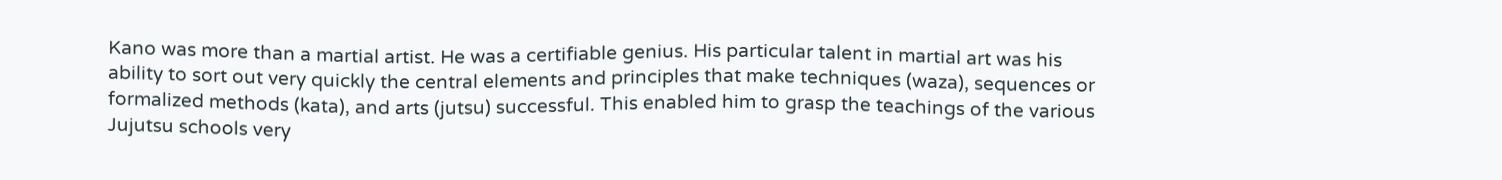Kano was more than a martial artist. He was a certifiable genius. His particular talent in martial art was his ability to sort out very quickly the central elements and principles that make techniques (waza), sequences or formalized methods (kata), and arts (jutsu) successful. This enabled him to grasp the teachings of the various Jujutsu schools very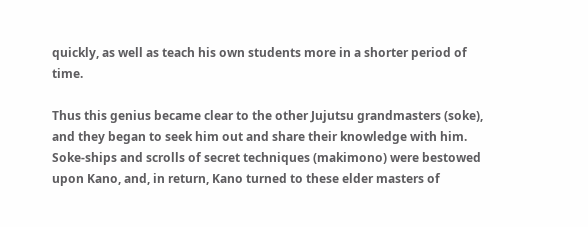quickly, as well as teach his own students more in a shorter period of time.

Thus this genius became clear to the other Jujutsu grandmasters (soke), and they began to seek him out and share their knowledge with him. Soke-ships and scrolls of secret techniques (makimono) were bestowed upon Kano, and, in return, Kano turned to these elder masters of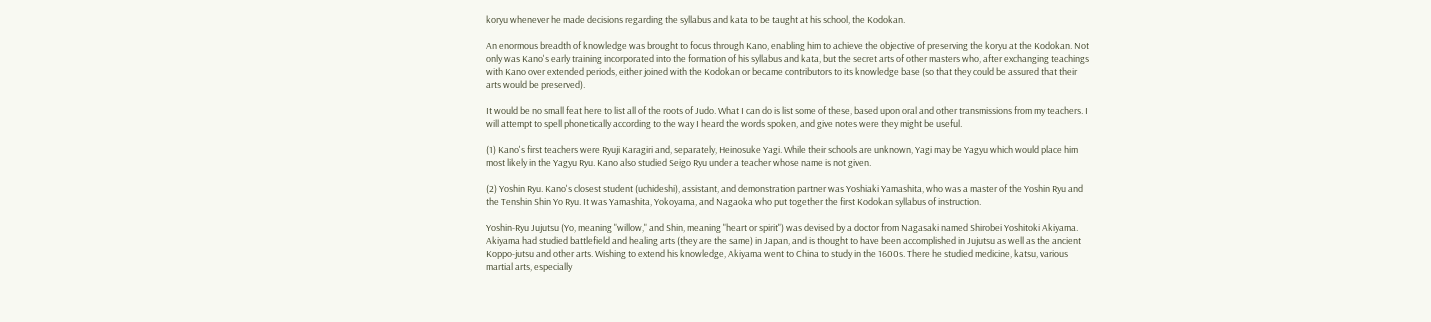koryu whenever he made decisions regarding the syllabus and kata to be taught at his school, the Kodokan.

An enormous breadth of knowledge was brought to focus through Kano, enabling him to achieve the objective of preserving the koryu at the Kodokan. Not only was Kano's early training incorporated into the formation of his syllabus and kata, but the secret arts of other masters who, after exchanging teachings with Kano over extended periods, either joined with the Kodokan or became contributors to its knowledge base (so that they could be assured that their arts would be preserved).

It would be no small feat here to list all of the roots of Judo. What I can do is list some of these, based upon oral and other transmissions from my teachers. I will attempt to spell phonetically according to the way I heard the words spoken, and give notes were they might be useful.

(1) Kano's first teachers were Ryuji Karagiri and, separately, Heinosuke Yagi. While their schools are unknown, Yagi may be Yagyu which would place him most likely in the Yagyu Ryu. Kano also studied Seigo Ryu under a teacher whose name is not given.

(2) Yoshin Ryu. Kano's closest student (uchideshi), assistant, and demonstration partner was Yoshiaki Yamashita, who was a master of the Yoshin Ryu and the Tenshin Shin Yo Ryu. It was Yamashita, Yokoyama, and Nagaoka who put together the first Kodokan syllabus of instruction.

Yoshin-Ryu Jujutsu (Yo, meaning "willow," and Shin, meaning "heart or spirit") was devised by a doctor from Nagasaki named Shirobei Yoshitoki Akiyama. Akiyama had studied battlefield and healing arts (they are the same) in Japan, and is thought to have been accomplished in Jujutsu as well as the ancient Koppo-jutsu and other arts. Wishing to extend his knowledge, Akiyama went to China to study in the 1600s. There he studied medicine, katsu, various martial arts, especially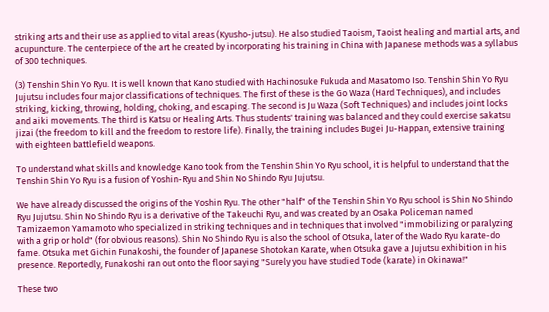striking arts and their use as applied to vital areas (Kyusho-jutsu). He also studied Taoism, Taoist healing and martial arts, and acupuncture. The centerpiece of the art he created by incorporating his training in China with Japanese methods was a syllabus of 300 techniques.

(3) Tenshin Shin Yo Ryu. It is well known that Kano studied with Hachinosuke Fukuda and Masatomo Iso. Tenshin Shin Yo Ryu Jujutsu includes four major classifications of techniques. The first of these is the Go Waza (Hard Techniques), and includes striking, kicking, throwing, holding, choking, and escaping. The second is Ju Waza (Soft Techniques) and includes joint locks and aiki movements. The third is Katsu or Healing Arts. Thus students' training was balanced and they could exercise sakatsu jizai (the freedom to kill and the freedom to restore life). Finally, the training includes Bugei Ju-Happan, extensive training with eighteen battlefield weapons.

To understand what skills and knowledge Kano took from the Tenshin Shin Yo Ryu school, it is helpful to understand that the Tenshin Shin Yo Ryu is a fusion of Yoshin-Ryu and Shin No Shindo Ryu Jujutsu.

We have already discussed the origins of the Yoshin Ryu. The other "half" of the Tenshin Shin Yo Ryu school is Shin No Shindo Ryu Jujutsu. Shin No Shindo Ryu is a derivative of the Takeuchi Ryu, and was created by an Osaka Policeman named Tamizaemon Yamamoto who specialized in striking techniques and in techniques that involved "immobilizing or paralyzing with a grip or hold" (for obvious reasons). Shin No Shindo Ryu is also the school of Otsuka, later of the Wado Ryu karate-do fame. Otsuka met Gichin Funakoshi, the founder of Japanese Shotokan Karate, when Otsuka gave a Jujutsu exhibition in his presence. Reportedly, Funakoshi ran out onto the floor saying "Surely you have studied Tode (karate) in Okinawa!"

These two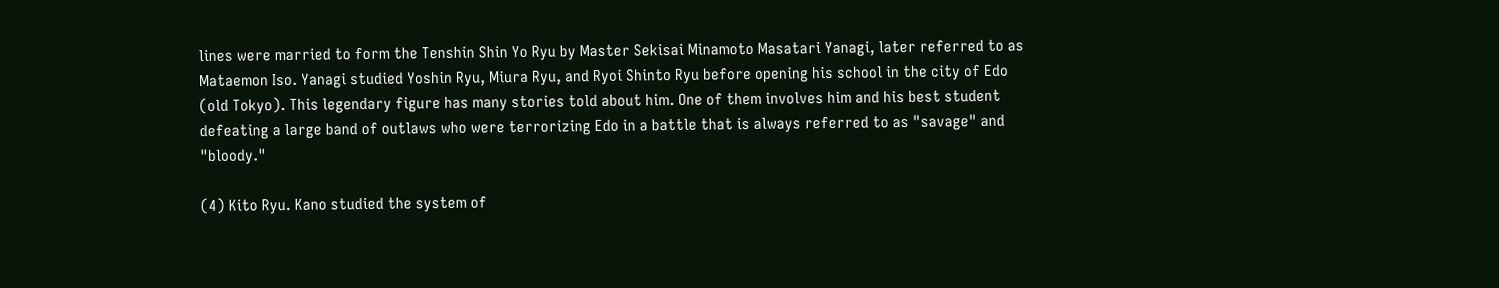lines were married to form the Tenshin Shin Yo Ryu by Master Sekisai Minamoto Masatari Yanagi, later referred to as Mataemon Iso. Yanagi studied Yoshin Ryu, Miura Ryu, and Ryoi Shinto Ryu before opening his school in the city of Edo (old Tokyo). This legendary figure has many stories told about him. One of them involves him and his best student defeating a large band of outlaws who were terrorizing Edo in a battle that is always referred to as "savage" and "bloody."

(4) Kito Ryu. Kano studied the system of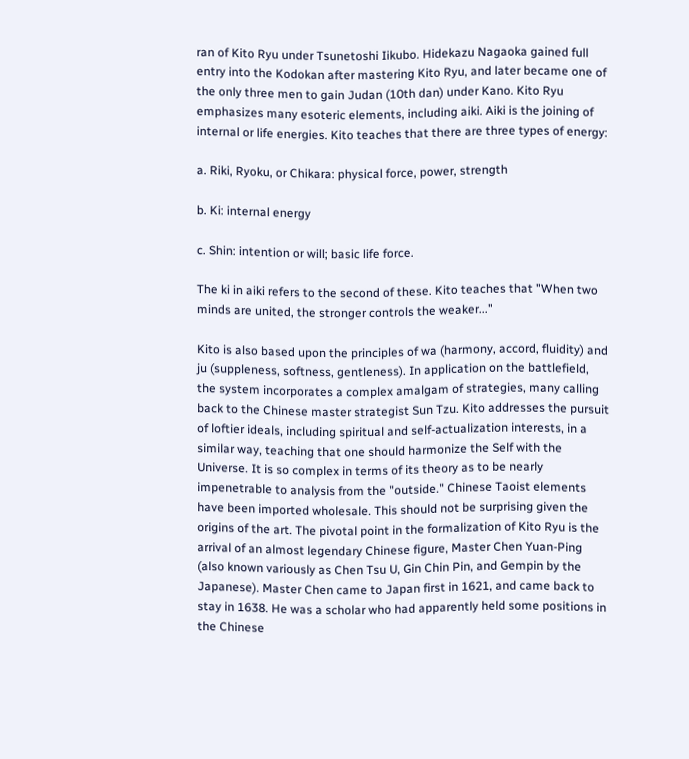ran of Kito Ryu under Tsunetoshi Iikubo. Hidekazu Nagaoka gained full entry into the Kodokan after mastering Kito Ryu, and later became one of the only three men to gain Judan (10th dan) under Kano. Kito Ryu emphasizes many esoteric elements, including aiki. Aiki is the joining of internal or life energies. Kito teaches that there are three types of energy:

a. Riki, Ryoku, or Chikara: physical force, power, strength

b. Ki: internal energy

c. Shin: intention or will; basic life force.

The ki in aiki refers to the second of these. Kito teaches that "When two minds are united, the stronger controls the weaker..."

Kito is also based upon the principles of wa (harmony, accord, fluidity) and ju (suppleness, softness, gentleness). In application on the battlefield, the system incorporates a complex amalgam of strategies, many calling back to the Chinese master strategist Sun Tzu. Kito addresses the pursuit of loftier ideals, including spiritual and self-actualization interests, in a similar way, teaching that one should harmonize the Self with the Universe. It is so complex in terms of its theory as to be nearly impenetrable to analysis from the "outside." Chinese Taoist elements have been imported wholesale. This should not be surprising given the origins of the art. The pivotal point in the formalization of Kito Ryu is the arrival of an almost legendary Chinese figure, Master Chen Yuan-Ping (also known variously as Chen Tsu U, Gin Chin Pin, and Gempin by the Japanese). Master Chen came to Japan first in 1621, and came back to stay in 1638. He was a scholar who had apparently held some positions in the Chinese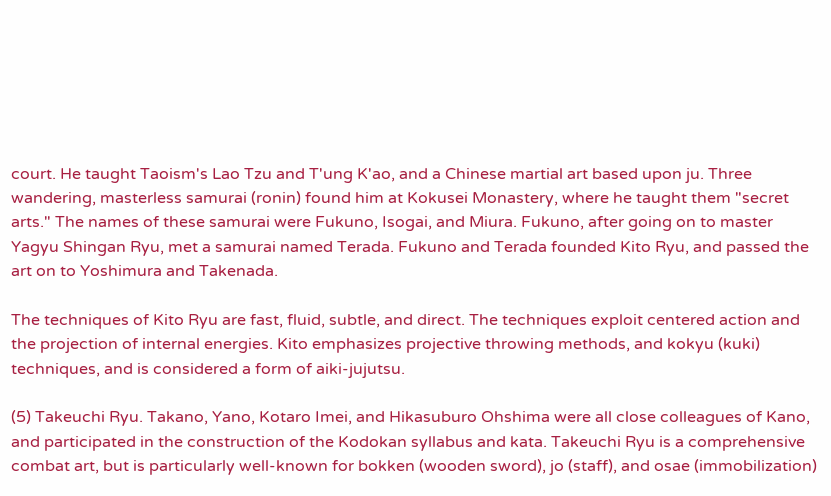court. He taught Taoism's Lao Tzu and T'ung K'ao, and a Chinese martial art based upon ju. Three wandering, masterless samurai (ronin) found him at Kokusei Monastery, where he taught them "secret arts." The names of these samurai were Fukuno, Isogai, and Miura. Fukuno, after going on to master Yagyu Shingan Ryu, met a samurai named Terada. Fukuno and Terada founded Kito Ryu, and passed the art on to Yoshimura and Takenada.

The techniques of Kito Ryu are fast, fluid, subtle, and direct. The techniques exploit centered action and the projection of internal energies. Kito emphasizes projective throwing methods, and kokyu (kuki) techniques, and is considered a form of aiki-jujutsu.

(5) Takeuchi Ryu. Takano, Yano, Kotaro Imei, and Hikasuburo Ohshima were all close colleagues of Kano, and participated in the construction of the Kodokan syllabus and kata. Takeuchi Ryu is a comprehensive combat art, but is particularly well-known for bokken (wooden sword), jo (staff), and osae (immobilization)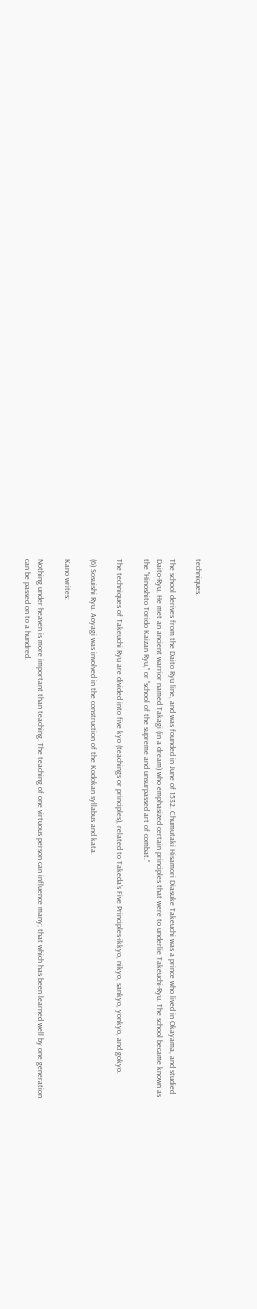techniques.

The school derives from the Daito Ryu line, and was founded in June of 1532. Chumutaki Hisamori Diasuke Takeuchi was a prince who lived in Okayama, and studied Daito-Ryu. He met an ancient warrior named Takagi (in a dream) who emphasized certain principles that were to underlie Takeuchi-Ryu. The school became known as the "Hinoshito Torido Kaizan Ryu," or "school of the supreme and unsurpassed art of combat."

The techniques of Takeuchi Ryu are divided into five kyo (teachings or principles), related to Takeda's Five Principles-ikkyo, nikyo, sankyo, yonkyo, and gokyo.

(6) Sosuishi Ryu. Aoyagi was involved in the construction of the Kodokan syllabus and kata.

Kano writes:

Nothing under heaven is more important than teaching. The teaching of one virtuous person can influence many; that which has been learned well by one generation can be passed on to a hundred.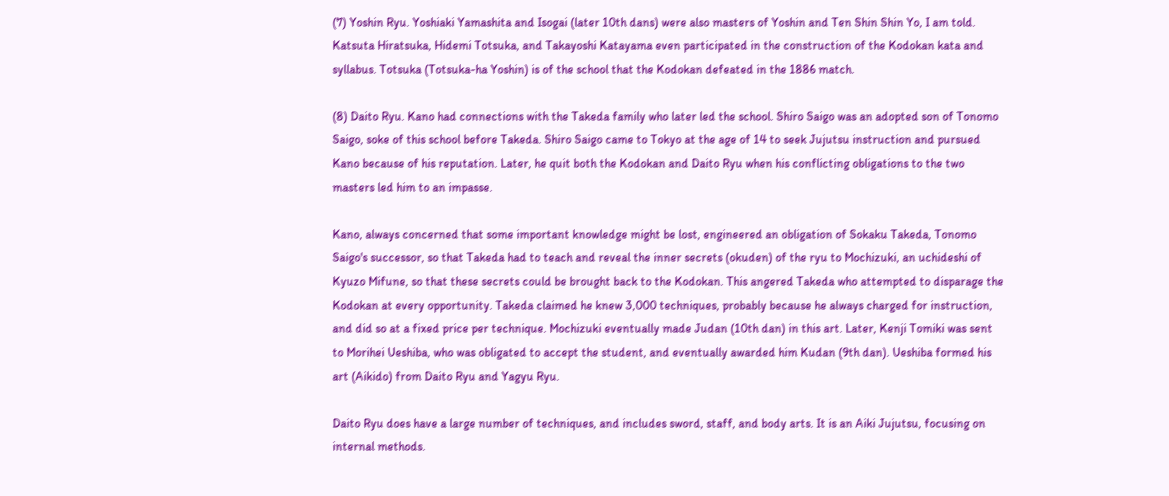(7) Yoshin Ryu. Yoshiaki Yamashita and Isogai (later 10th dans) were also masters of Yoshin and Ten Shin Shin Yo, I am told. Katsuta Hiratsuka, Hidemi Totsuka, and Takayoshi Katayama even participated in the construction of the Kodokan kata and syllabus. Totsuka (Totsuka-ha Yoshin) is of the school that the Kodokan defeated in the 1886 match.

(8) Daito Ryu. Kano had connections with the Takeda family who later led the school. Shiro Saigo was an adopted son of Tonomo Saigo, soke of this school before Takeda. Shiro Saigo came to Tokyo at the age of 14 to seek Jujutsu instruction and pursued Kano because of his reputation. Later, he quit both the Kodokan and Daito Ryu when his conflicting obligations to the two masters led him to an impasse.

Kano, always concerned that some important knowledge might be lost, engineered an obligation of Sokaku Takeda, Tonomo Saigo's successor, so that Takeda had to teach and reveal the inner secrets (okuden) of the ryu to Mochizuki, an uchideshi of Kyuzo Mifune, so that these secrets could be brought back to the Kodokan. This angered Takeda who attempted to disparage the Kodokan at every opportunity. Takeda claimed he knew 3,000 techniques, probably because he always charged for instruction, and did so at a fixed price per technique. Mochizuki eventually made Judan (10th dan) in this art. Later, Kenji Tomiki was sent to Morihei Ueshiba, who was obligated to accept the student, and eventually awarded him Kudan (9th dan). Ueshiba formed his art (Aikido) from Daito Ryu and Yagyu Ryu.

Daito Ryu does have a large number of techniques, and includes sword, staff, and body arts. It is an Aiki Jujutsu, focusing on internal methods.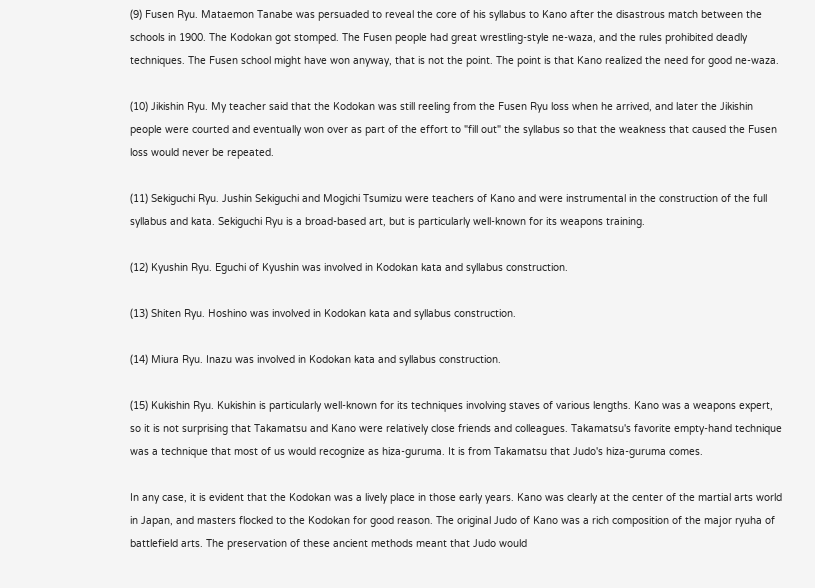(9) Fusen Ryu. Mataemon Tanabe was persuaded to reveal the core of his syllabus to Kano after the disastrous match between the schools in 1900. The Kodokan got stomped. The Fusen people had great wrestling-style ne-waza, and the rules prohibited deadly techniques. The Fusen school might have won anyway, that is not the point. The point is that Kano realized the need for good ne-waza.

(10) Jikishin Ryu. My teacher said that the Kodokan was still reeling from the Fusen Ryu loss when he arrived, and later the Jikishin people were courted and eventually won over as part of the effort to "fill out" the syllabus so that the weakness that caused the Fusen loss would never be repeated.

(11) Sekiguchi Ryu. Jushin Sekiguchi and Mogichi Tsumizu were teachers of Kano and were instrumental in the construction of the full syllabus and kata. Sekiguchi Ryu is a broad-based art, but is particularly well-known for its weapons training.

(12) Kyushin Ryu. Eguchi of Kyushin was involved in Kodokan kata and syllabus construction.

(13) Shiten Ryu. Hoshino was involved in Kodokan kata and syllabus construction.

(14) Miura Ryu. Inazu was involved in Kodokan kata and syllabus construction.

(15) Kukishin Ryu. Kukishin is particularly well-known for its techniques involving staves of various lengths. Kano was a weapons expert, so it is not surprising that Takamatsu and Kano were relatively close friends and colleagues. Takamatsu's favorite empty-hand technique was a technique that most of us would recognize as hiza-guruma. It is from Takamatsu that Judo's hiza-guruma comes.

In any case, it is evident that the Kodokan was a lively place in those early years. Kano was clearly at the center of the martial arts world in Japan, and masters flocked to the Kodokan for good reason. The original Judo of Kano was a rich composition of the major ryuha of battlefield arts. The preservation of these ancient methods meant that Judo would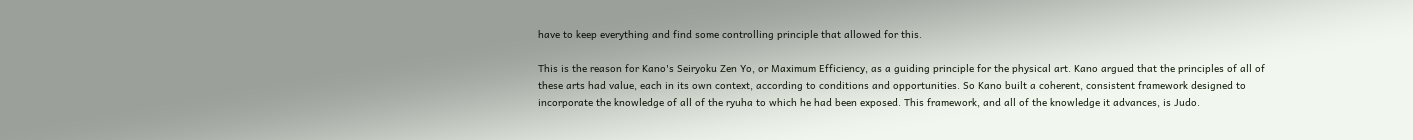have to keep everything and find some controlling principle that allowed for this.

This is the reason for Kano's Seiryoku Zen Yo, or Maximum Efficiency, as a guiding principle for the physical art. Kano argued that the principles of all of these arts had value, each in its own context, according to conditions and opportunities. So Kano built a coherent, consistent framework designed to incorporate the knowledge of all of the ryuha to which he had been exposed. This framework, and all of the knowledge it advances, is Judo.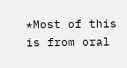*Most of this is from oral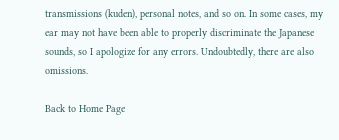transmissions (kuden), personal notes, and so on. In some cases, my ear may not have been able to properly discriminate the Japanese sounds, so I apologize for any errors. Undoubtedly, there are also omissions.

Back to Home Page